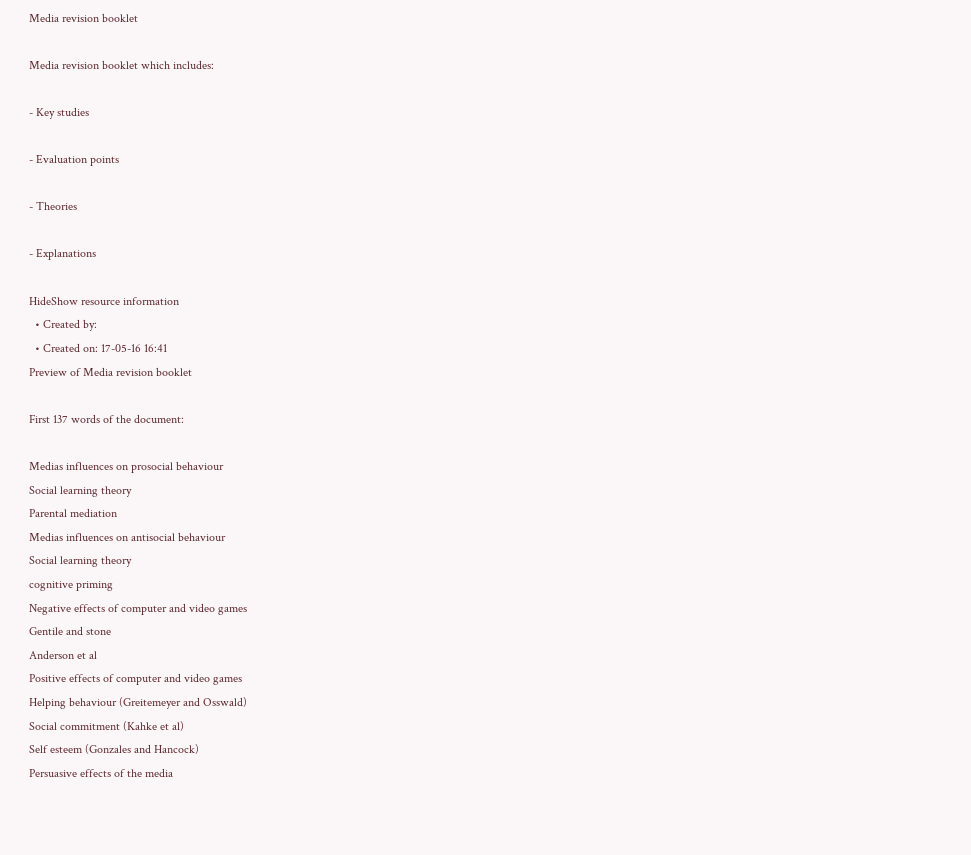Media revision booklet

Media revision booklet which includes:

- Key studies

- Evaluation points

- Theories

- Explanations

HideShow resource information
  • Created by:
  • Created on: 17-05-16 16:41
Preview of Media revision booklet

First 137 words of the document:

Medias influences on prosocial behaviour
Social learning theory
Parental mediation
Medias influences on antisocial behaviour
Social learning theory
cognitive priming
Negative effects of computer and video games
Gentile and stone
Anderson et al
Positive effects of computer and video games
Helping behaviour (Greitemeyer and Osswald)
Social commitment (Kahke et al)
Self esteem (Gonzales and Hancock)
Persuasive effects of the media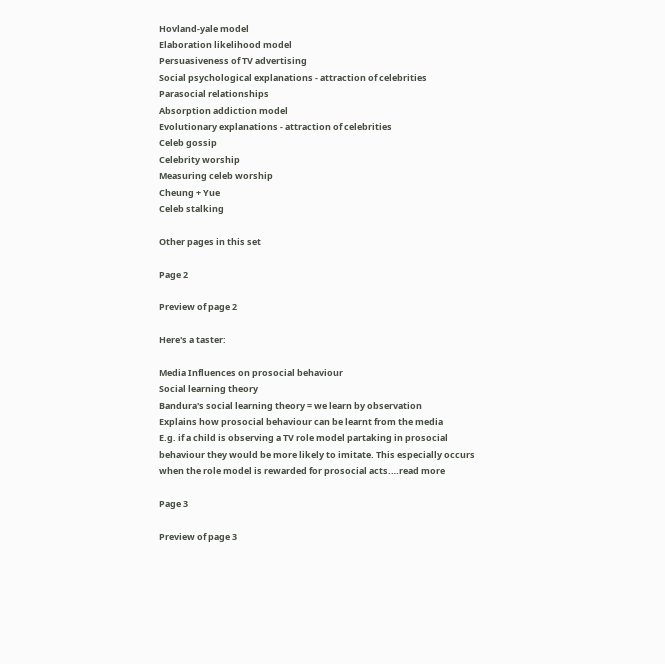Hovland-yale model
Elaboration likelihood model
Persuasiveness of TV advertising
Social psychological explanations - attraction of celebrities
Parasocial relationships
Absorption addiction model
Evolutionary explanations - attraction of celebrities
Celeb gossip
Celebrity worship
Measuring celeb worship
Cheung + Yue
Celeb stalking

Other pages in this set

Page 2

Preview of page 2

Here's a taster:

Media Influences on prosocial behaviour
Social learning theory
Bandura's social learning theory = we learn by observation
Explains how prosocial behaviour can be learnt from the media
E.g. if a child is observing a TV role model partaking in prosocial
behaviour they would be more likely to imitate. This especially occurs
when the role model is rewarded for prosocial acts.…read more

Page 3

Preview of page 3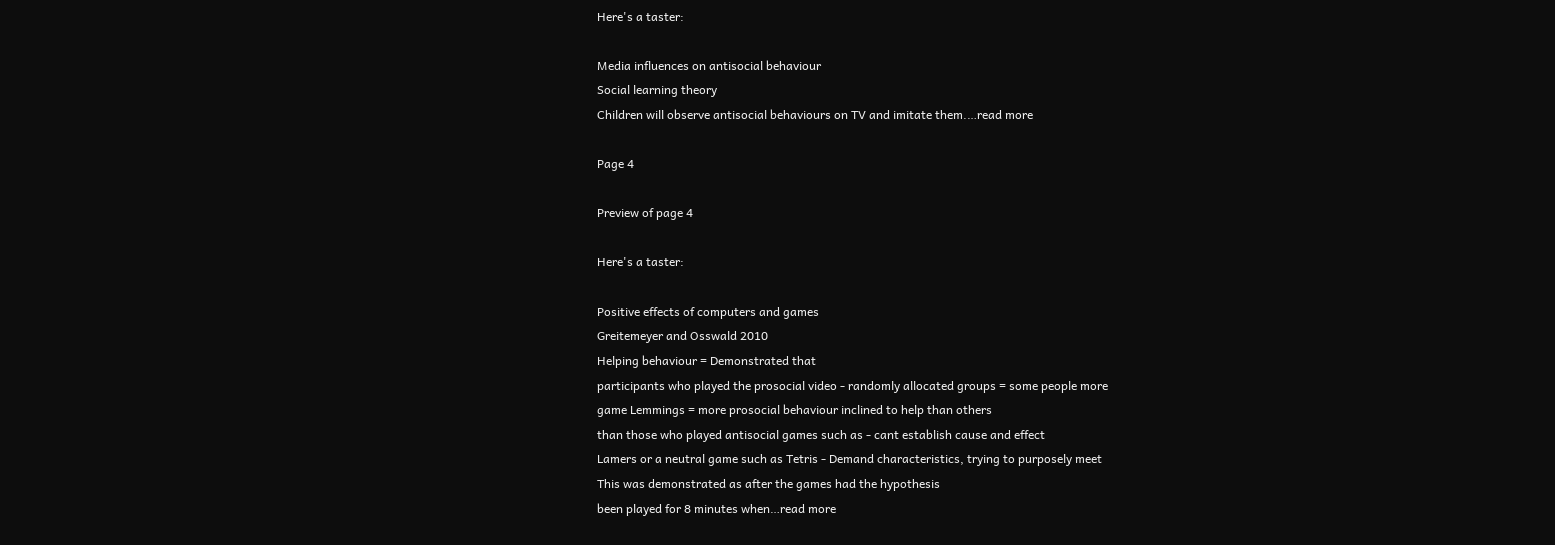Here's a taster:

Media influences on antisocial behaviour
Social learning theory
Children will observe antisocial behaviours on TV and imitate them.…read more

Page 4

Preview of page 4

Here's a taster:

Positive effects of computers and games
Greitemeyer and Osswald 2010
Helping behaviour = Demonstrated that
participants who played the prosocial video - randomly allocated groups = some people more
game Lemmings = more prosocial behaviour inclined to help than others
than those who played antisocial games such as - cant establish cause and effect
Lamers or a neutral game such as Tetris - Demand characteristics, trying to purposely meet
This was demonstrated as after the games had the hypothesis
been played for 8 minutes when…read more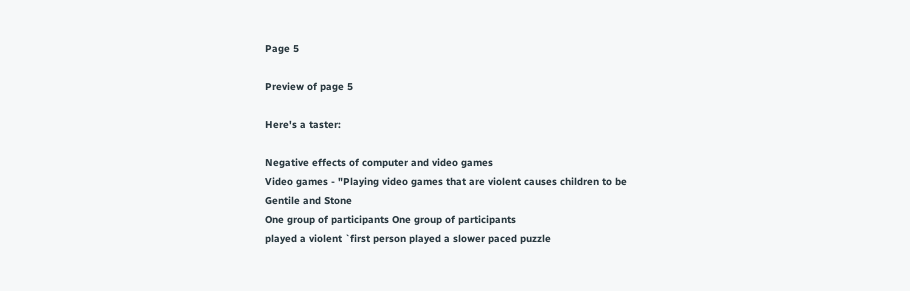Page 5

Preview of page 5

Here's a taster:

Negative effects of computer and video games
Video games - "Playing video games that are violent causes children to be
Gentile and Stone
One group of participants One group of participants
played a violent `first person played a slower paced puzzle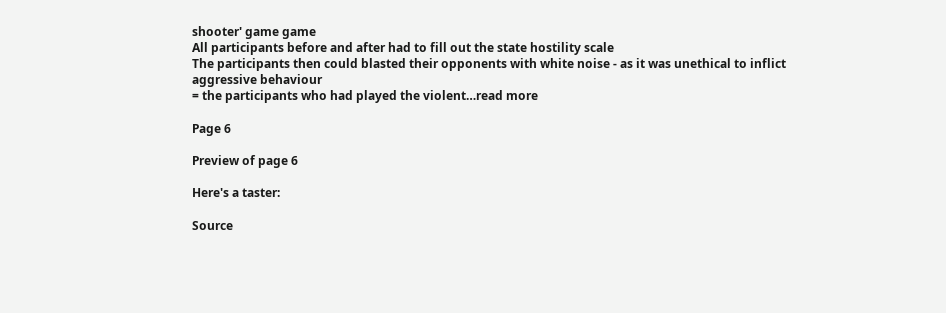shooter' game game
All participants before and after had to fill out the state hostility scale
The participants then could blasted their opponents with white noise - as it was unethical to inflict
aggressive behaviour
= the participants who had played the violent…read more

Page 6

Preview of page 6

Here's a taster:

Source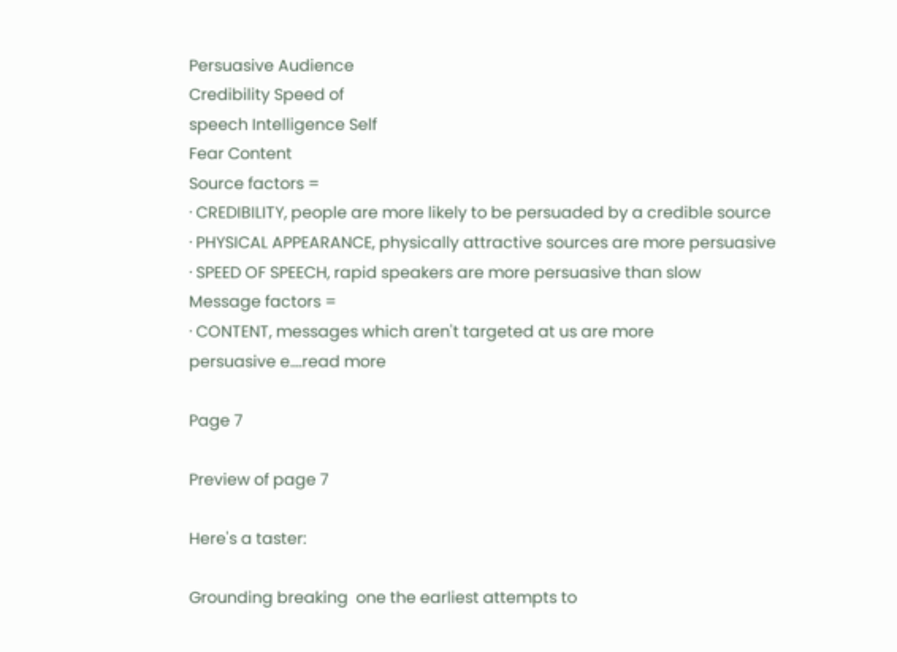Persuasive Audience
Credibility Speed of
speech Intelligence Self
Fear Content
Source factors =
· CREDIBILITY, people are more likely to be persuaded by a credible source
· PHYSICAL APPEARANCE, physically attractive sources are more persuasive
· SPEED OF SPEECH, rapid speakers are more persuasive than slow
Message factors =
· CONTENT, messages which aren't targeted at us are more
persuasive e.…read more

Page 7

Preview of page 7

Here's a taster:

Grounding breaking  one the earliest attempts to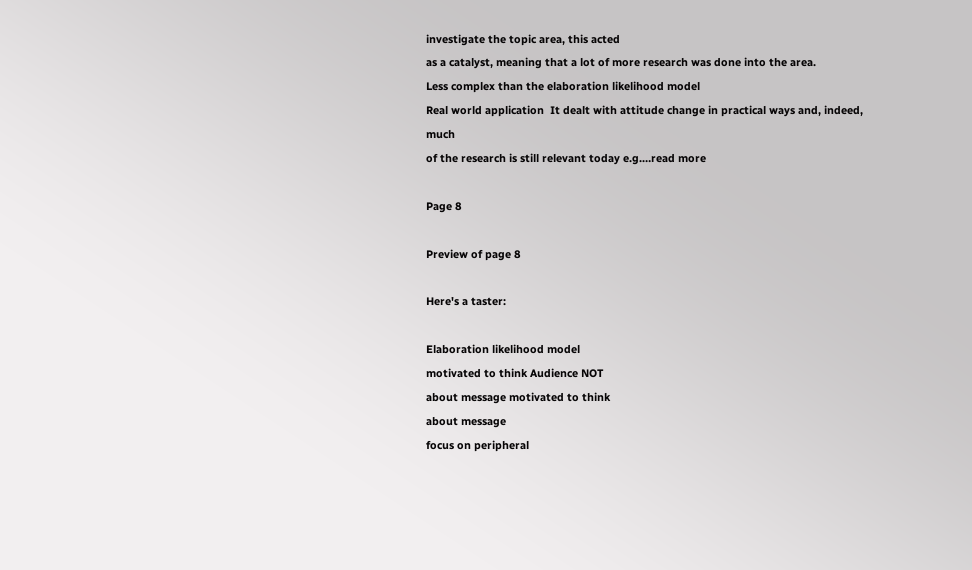investigate the topic area, this acted
as a catalyst, meaning that a lot of more research was done into the area.
Less complex than the elaboration likelihood model
Real world application  It dealt with attitude change in practical ways and, indeed, much
of the research is still relevant today e.g.…read more

Page 8

Preview of page 8

Here's a taster:

Elaboration likelihood model
motivated to think Audience NOT
about message motivated to think
about message
focus on peripheral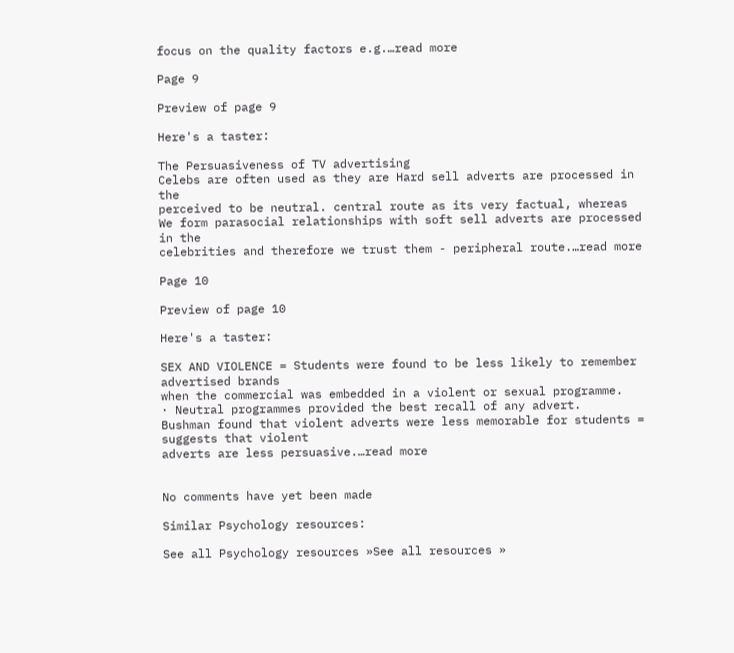focus on the quality factors e.g.…read more

Page 9

Preview of page 9

Here's a taster:

The Persuasiveness of TV advertising
Celebs are often used as they are Hard sell adverts are processed in the
perceived to be neutral. central route as its very factual, whereas
We form parasocial relationships with soft sell adverts are processed in the
celebrities and therefore we trust them - peripheral route.…read more

Page 10

Preview of page 10

Here's a taster:

SEX AND VIOLENCE = Students were found to be less likely to remember advertised brands
when the commercial was embedded in a violent or sexual programme.
· Neutral programmes provided the best recall of any advert.
Bushman found that violent adverts were less memorable for students = suggests that violent
adverts are less persuasive.…read more


No comments have yet been made

Similar Psychology resources:

See all Psychology resources »See all resources »